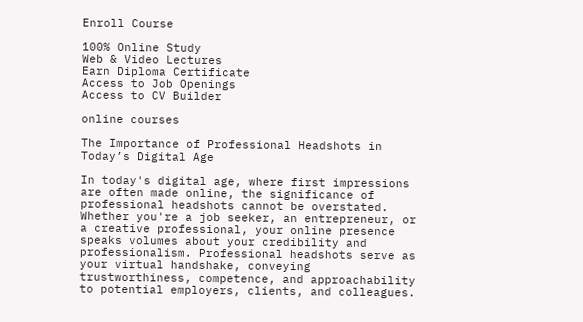Enroll Course

100% Online Study
Web & Video Lectures
Earn Diploma Certificate
Access to Job Openings
Access to CV Builder

online courses

The Importance of Professional Headshots in Today’s Digital Age

In today's digital age, where first impressions are often made online, the significance of professional headshots cannot be overstated. Whether you're a job seeker, an entrepreneur, or a creative professional, your online presence speaks volumes about your credibility and professionalism. Professional headshots serve as your virtual handshake, conveying trustworthiness, competence, and approachability to potential employers, clients, and colleagues.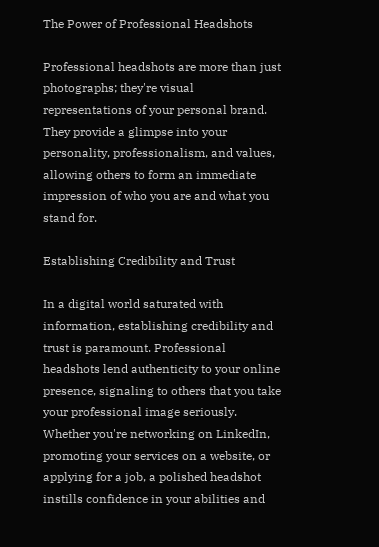The Power of Professional Headshots

Professional headshots are more than just photographs; they're visual representations of your personal brand. They provide a glimpse into your personality, professionalism, and values, allowing others to form an immediate impression of who you are and what you stand for.

Establishing Credibility and Trust

In a digital world saturated with information, establishing credibility and trust is paramount. Professional headshots lend authenticity to your online presence, signaling to others that you take your professional image seriously. Whether you're networking on LinkedIn, promoting your services on a website, or applying for a job, a polished headshot instills confidence in your abilities and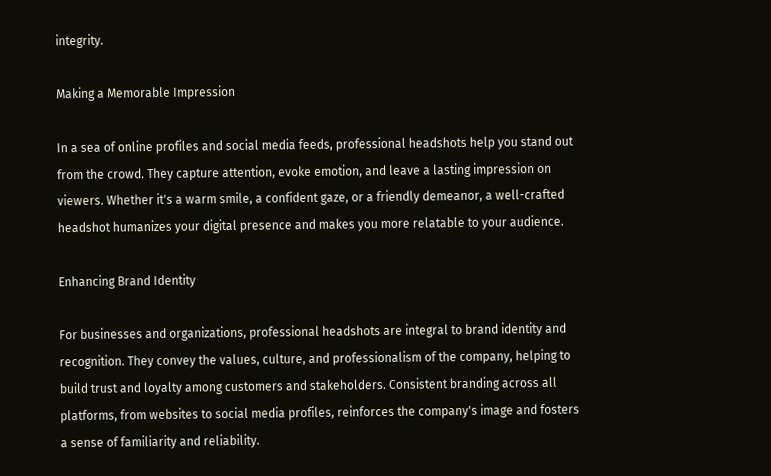integrity.

Making a Memorable Impression

In a sea of online profiles and social media feeds, professional headshots help you stand out from the crowd. They capture attention, evoke emotion, and leave a lasting impression on viewers. Whether it's a warm smile, a confident gaze, or a friendly demeanor, a well-crafted headshot humanizes your digital presence and makes you more relatable to your audience.

Enhancing Brand Identity

For businesses and organizations, professional headshots are integral to brand identity and recognition. They convey the values, culture, and professionalism of the company, helping to build trust and loyalty among customers and stakeholders. Consistent branding across all platforms, from websites to social media profiles, reinforces the company's image and fosters a sense of familiarity and reliability.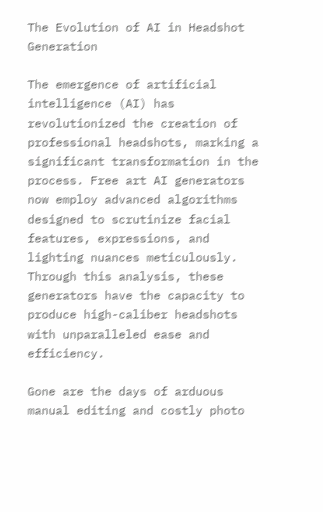The Evolution of AI in Headshot Generation

The emergence of artificial intelligence (AI) has revolutionized the creation of professional headshots, marking a significant transformation in the process. Free art AI generators now employ advanced algorithms designed to scrutinize facial features, expressions, and lighting nuances meticulously. Through this analysis, these generators have the capacity to produce high-caliber headshots with unparalleled ease and efficiency.

Gone are the days of arduous manual editing and costly photo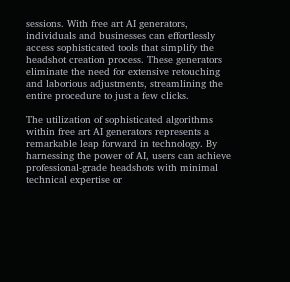sessions. With free art AI generators, individuals and businesses can effortlessly access sophisticated tools that simplify the headshot creation process. These generators eliminate the need for extensive retouching and laborious adjustments, streamlining the entire procedure to just a few clicks.

The utilization of sophisticated algorithms within free art AI generators represents a remarkable leap forward in technology. By harnessing the power of AI, users can achieve professional-grade headshots with minimal technical expertise or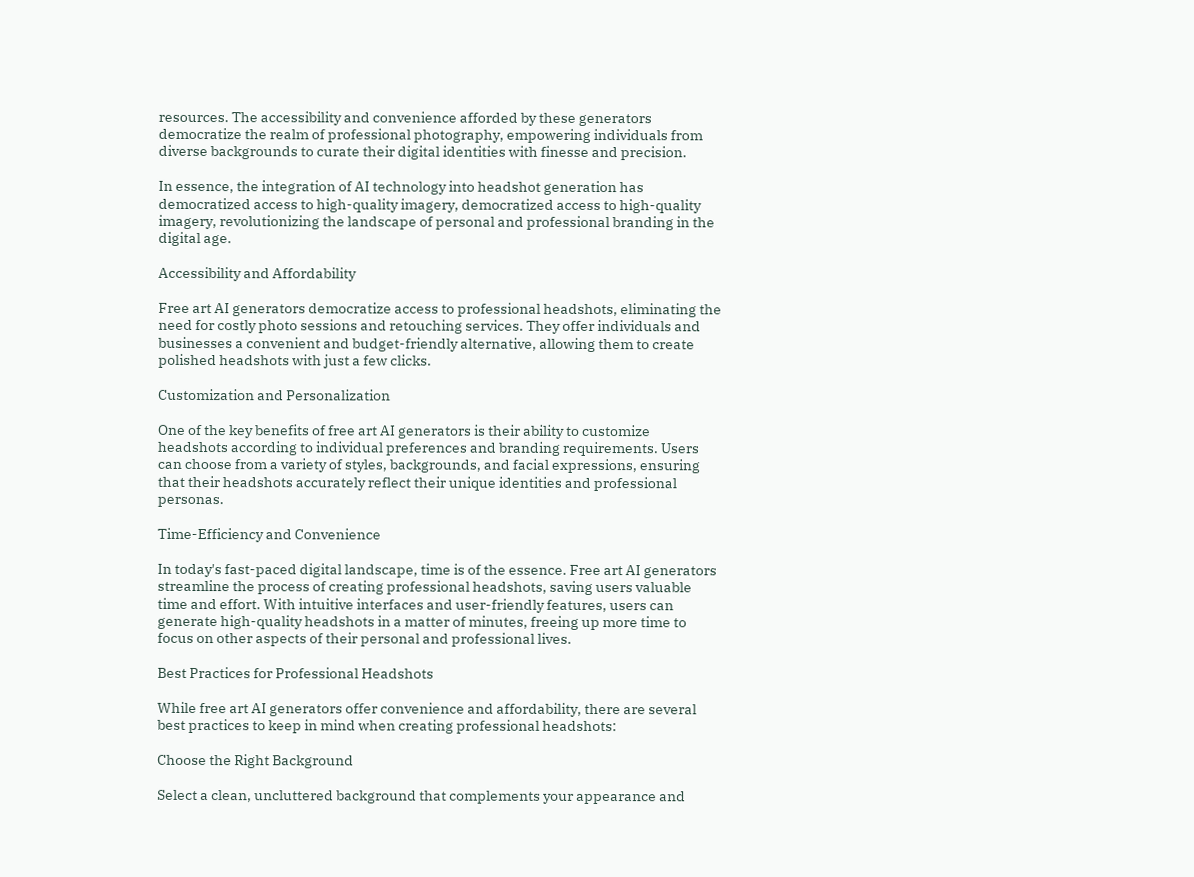resources. The accessibility and convenience afforded by these generators democratize the realm of professional photography, empowering individuals from diverse backgrounds to curate their digital identities with finesse and precision.

In essence, the integration of AI technology into headshot generation has democratized access to high-quality imagery, democratized access to high-quality imagery, revolutionizing the landscape of personal and professional branding in the digital age.

Accessibility and Affordability

Free art AI generators democratize access to professional headshots, eliminating the need for costly photo sessions and retouching services. They offer individuals and businesses a convenient and budget-friendly alternative, allowing them to create polished headshots with just a few clicks.

Customization and Personalization

One of the key benefits of free art AI generators is their ability to customize headshots according to individual preferences and branding requirements. Users can choose from a variety of styles, backgrounds, and facial expressions, ensuring that their headshots accurately reflect their unique identities and professional personas.

Time-Efficiency and Convenience

In today's fast-paced digital landscape, time is of the essence. Free art AI generators streamline the process of creating professional headshots, saving users valuable time and effort. With intuitive interfaces and user-friendly features, users can generate high-quality headshots in a matter of minutes, freeing up more time to focus on other aspects of their personal and professional lives.

Best Practices for Professional Headshots

While free art AI generators offer convenience and affordability, there are several best practices to keep in mind when creating professional headshots:

Choose the Right Background

Select a clean, uncluttered background that complements your appearance and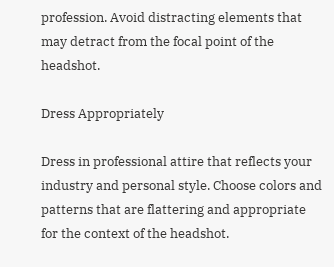profession. Avoid distracting elements that may detract from the focal point of the headshot.

Dress Appropriately

Dress in professional attire that reflects your industry and personal style. Choose colors and patterns that are flattering and appropriate for the context of the headshot.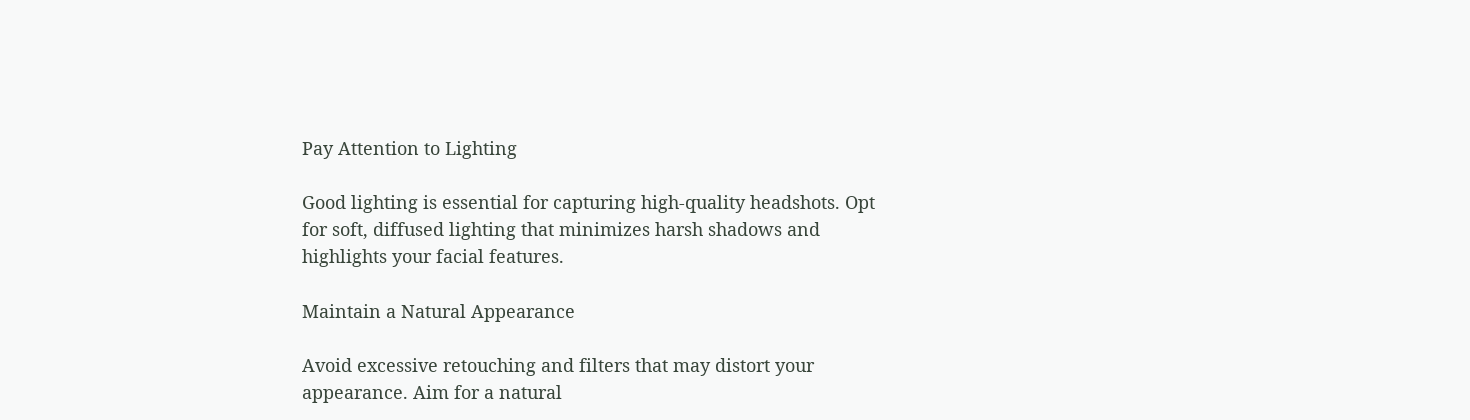Pay Attention to Lighting

Good lighting is essential for capturing high-quality headshots. Opt for soft, diffused lighting that minimizes harsh shadows and highlights your facial features.

Maintain a Natural Appearance

Avoid excessive retouching and filters that may distort your appearance. Aim for a natural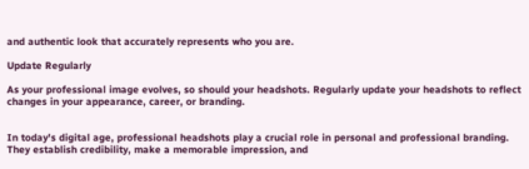and authentic look that accurately represents who you are.

Update Regularly

As your professional image evolves, so should your headshots. Regularly update your headshots to reflect changes in your appearance, career, or branding.


In today's digital age, professional headshots play a crucial role in personal and professional branding. They establish credibility, make a memorable impression, and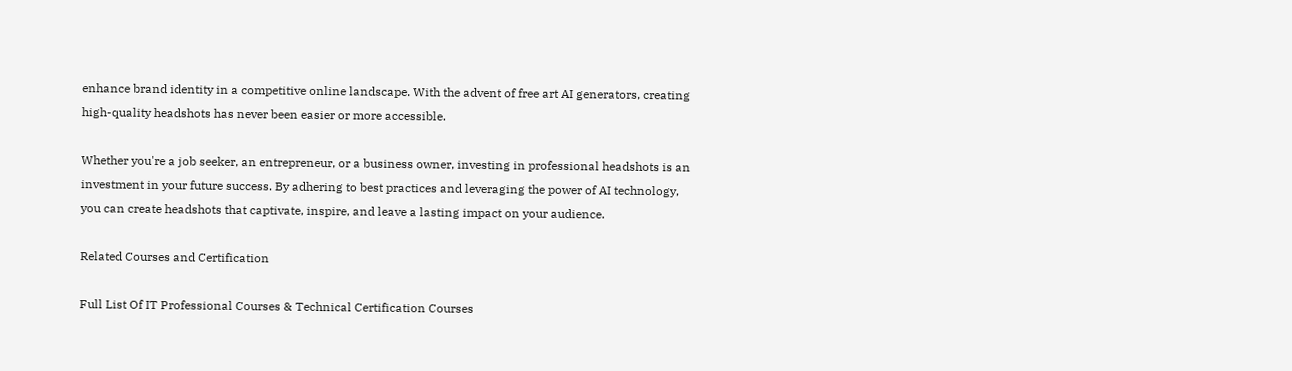enhance brand identity in a competitive online landscape. With the advent of free art AI generators, creating high-quality headshots has never been easier or more accessible.

Whether you're a job seeker, an entrepreneur, or a business owner, investing in professional headshots is an investment in your future success. By adhering to best practices and leveraging the power of AI technology, you can create headshots that captivate, inspire, and leave a lasting impact on your audience.

Related Courses and Certification

Full List Of IT Professional Courses & Technical Certification Courses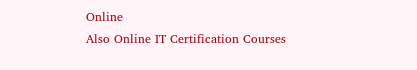Online
Also Online IT Certification Courses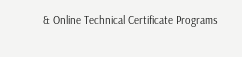& Online Technical Certificate Programs